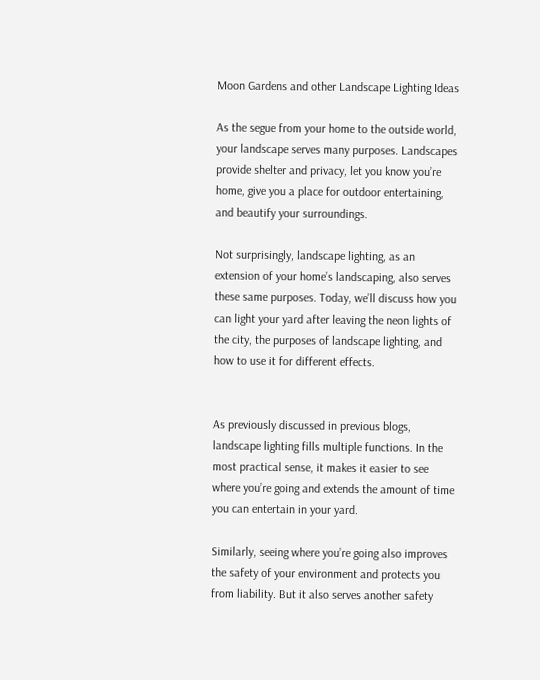Moon Gardens and other Landscape Lighting Ideas

As the segue from your home to the outside world, your landscape serves many purposes. Landscapes provide shelter and privacy, let you know you’re home, give you a place for outdoor entertaining, and beautify your surroundings.

Not surprisingly, landscape lighting, as an extension of your home’s landscaping, also serves these same purposes. Today, we’ll discuss how you can light your yard after leaving the neon lights of the city, the purposes of landscape lighting, and how to use it for different effects.


As previously discussed in previous blogs, landscape lighting fills multiple functions. In the most practical sense, it makes it easier to see where you’re going and extends the amount of time you can entertain in your yard.

Similarly, seeing where you’re going also improves the safety of your environment and protects you from liability. But it also serves another safety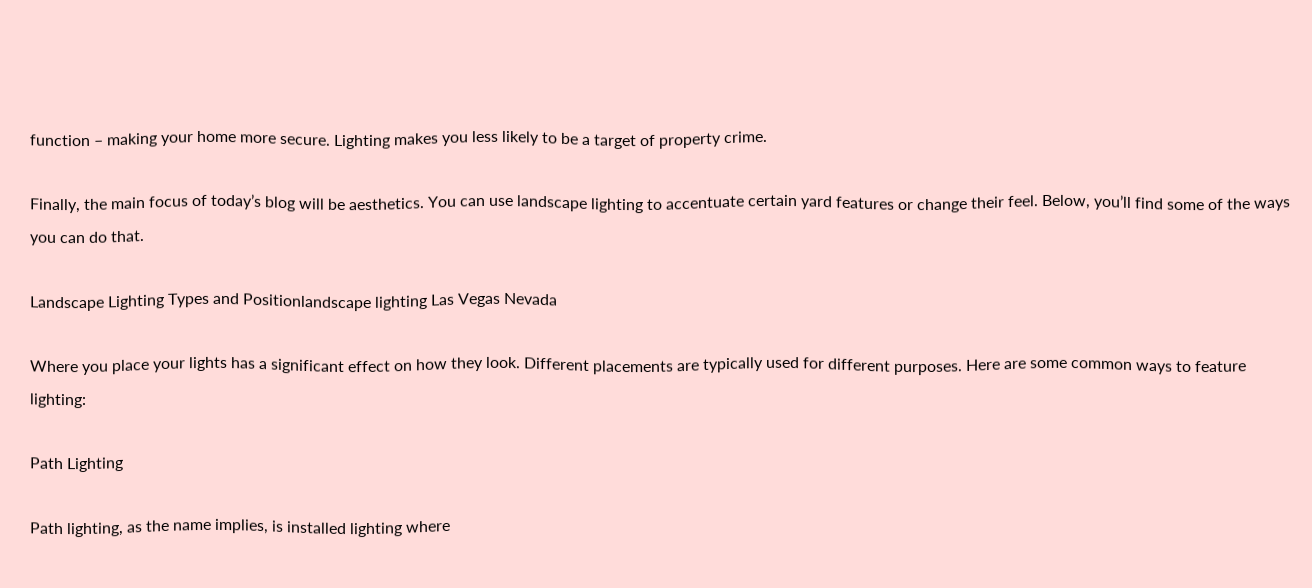function – making your home more secure. Lighting makes you less likely to be a target of property crime.

Finally, the main focus of today’s blog will be aesthetics. You can use landscape lighting to accentuate certain yard features or change their feel. Below, you’ll find some of the ways you can do that.

Landscape Lighting Types and Positionlandscape lighting Las Vegas Nevada

Where you place your lights has a significant effect on how they look. Different placements are typically used for different purposes. Here are some common ways to feature lighting:

Path Lighting

Path lighting, as the name implies, is installed lighting where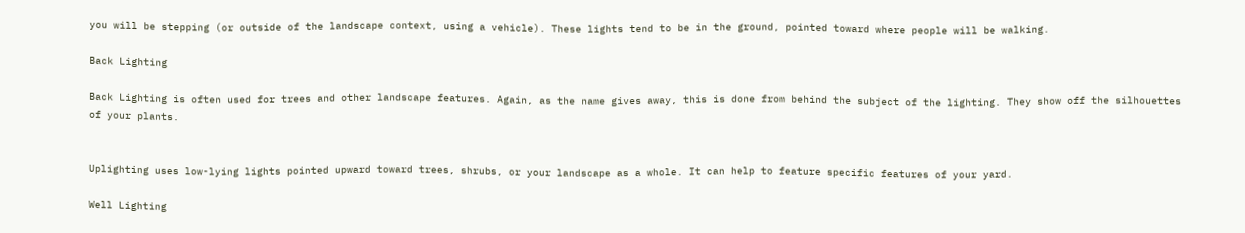you will be stepping (or outside of the landscape context, using a vehicle). These lights tend to be in the ground, pointed toward where people will be walking.

Back Lighting

Back Lighting is often used for trees and other landscape features. Again, as the name gives away, this is done from behind the subject of the lighting. They show off the silhouettes of your plants.


Uplighting uses low-lying lights pointed upward toward trees, shrubs, or your landscape as a whole. It can help to feature specific features of your yard.

Well Lighting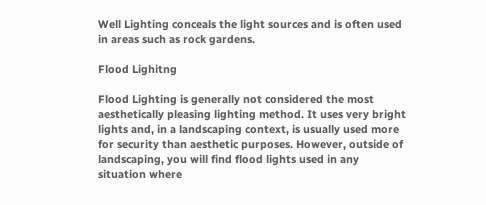Well Lighting conceals the light sources and is often used in areas such as rock gardens.

Flood Lighitng

Flood Lighting is generally not considered the most aesthetically pleasing lighting method. It uses very bright lights and, in a landscaping context, is usually used more for security than aesthetic purposes. However, outside of landscaping, you will find flood lights used in any situation where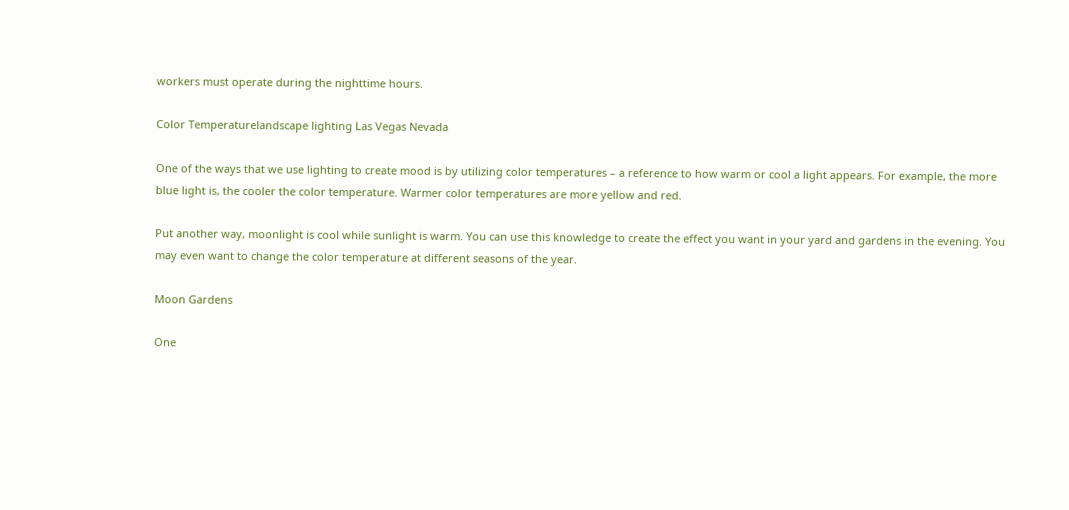workers must operate during the nighttime hours.

Color Temperaturelandscape lighting Las Vegas Nevada

One of the ways that we use lighting to create mood is by utilizing color temperatures – a reference to how warm or cool a light appears. For example, the more blue light is, the cooler the color temperature. Warmer color temperatures are more yellow and red.

Put another way, moonlight is cool while sunlight is warm. You can use this knowledge to create the effect you want in your yard and gardens in the evening. You may even want to change the color temperature at different seasons of the year.

Moon Gardens

One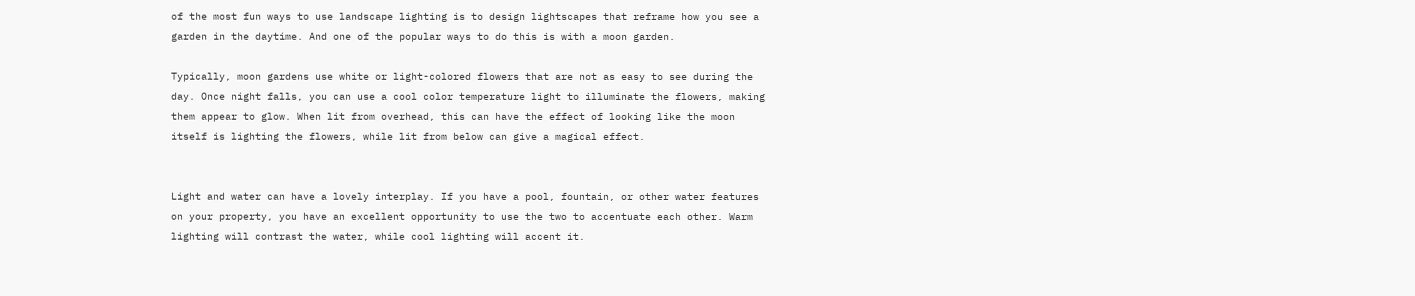of the most fun ways to use landscape lighting is to design lightscapes that reframe how you see a garden in the daytime. And one of the popular ways to do this is with a moon garden.

Typically, moon gardens use white or light-colored flowers that are not as easy to see during the day. Once night falls, you can use a cool color temperature light to illuminate the flowers, making them appear to glow. When lit from overhead, this can have the effect of looking like the moon itself is lighting the flowers, while lit from below can give a magical effect.


Light and water can have a lovely interplay. If you have a pool, fountain, or other water features on your property, you have an excellent opportunity to use the two to accentuate each other. Warm lighting will contrast the water, while cool lighting will accent it.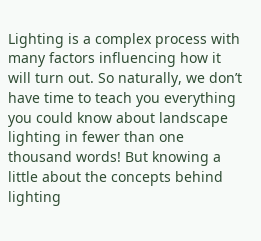Lighting is a complex process with many factors influencing how it will turn out. So naturally, we don’t have time to teach you everything you could know about landscape lighting in fewer than one thousand words! But knowing a little about the concepts behind lighting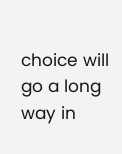choice will go a long way in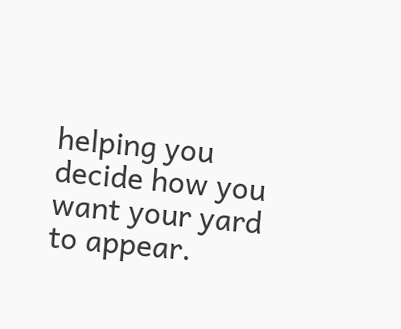helping you decide how you want your yard to appear.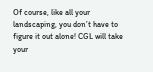Of course, like all your landscaping, you don’t have to figure it out alone! CGL will take your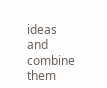ideas and combine them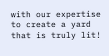with our expertise to create a yard that is truly lit!